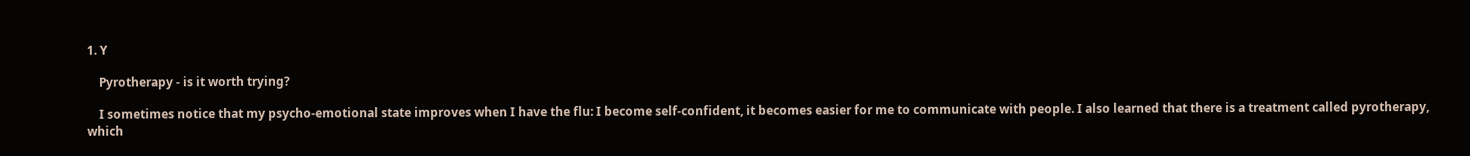1. Y

    Pyrotherapy - is it worth trying?

    I sometimes notice that my psycho-emotional state improves when I have the flu: I become self-confident, it becomes easier for me to communicate with people. I also learned that there is a treatment called pyrotherapy, which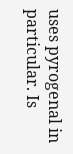uses pyrogenal in particular. Is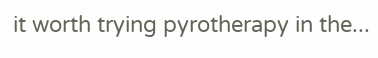it worth trying pyrotherapy in the...